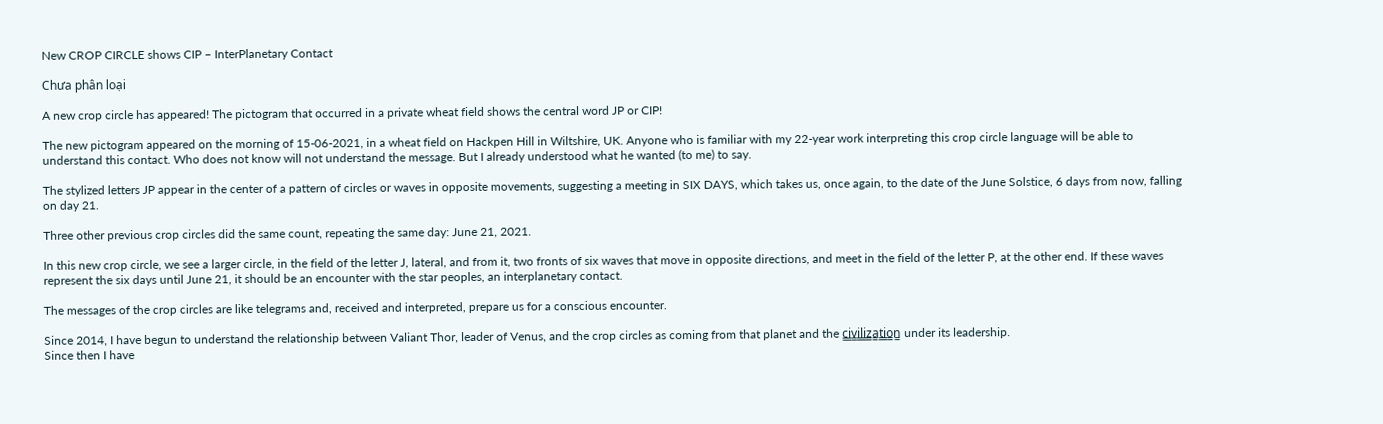New CROP CIRCLE shows CIP – InterPlanetary Contact

Chưa phân loại

A new crop circle has appeared! The pictogram that occurred in a private wheat field shows the central word JP or CIP!

The new pictogram appeared on the morning of 15-06-2021, in a wheat field on Hackpen Hill in Wiltshire, UK. Anyone who is familiar with my 22-year work interpreting this crop circle language will be able to understand this contact. Who does not know will not understand the message. But I already understood what he wanted (to me) to say.

The stylized letters JP appear in the center of a pattern of circles or waves in opposite movements, suggesting a meeting in SIX DAYS, which takes us, once again, to the date of the June Solstice, 6 days from now, falling on day 21.

Three other previous crop circles did the same count, repeating the same day: June 21, 2021.

In this new crop circle, we see a larger circle, in the field of the letter J, lateral, and from it, two fronts of six waves that move in opposite directions, and meet in the field of the letter P, at the other end. If these waves represent the six days until June 21, it should be an encounter with the star peoples, an interplanetary contact.

The messages of the crop circles are like telegrams and, received and interpreted, prepare us for a conscious encounter.

Since 2014, I have begun to understand the relationship between Valiant Thor, leader of Venus, and the crop circles as coming from that planet and the c̳i̳v̳i̳l̳i̳z̳a̳t̳i̳o̳n̳ under its leadership.
Since then I have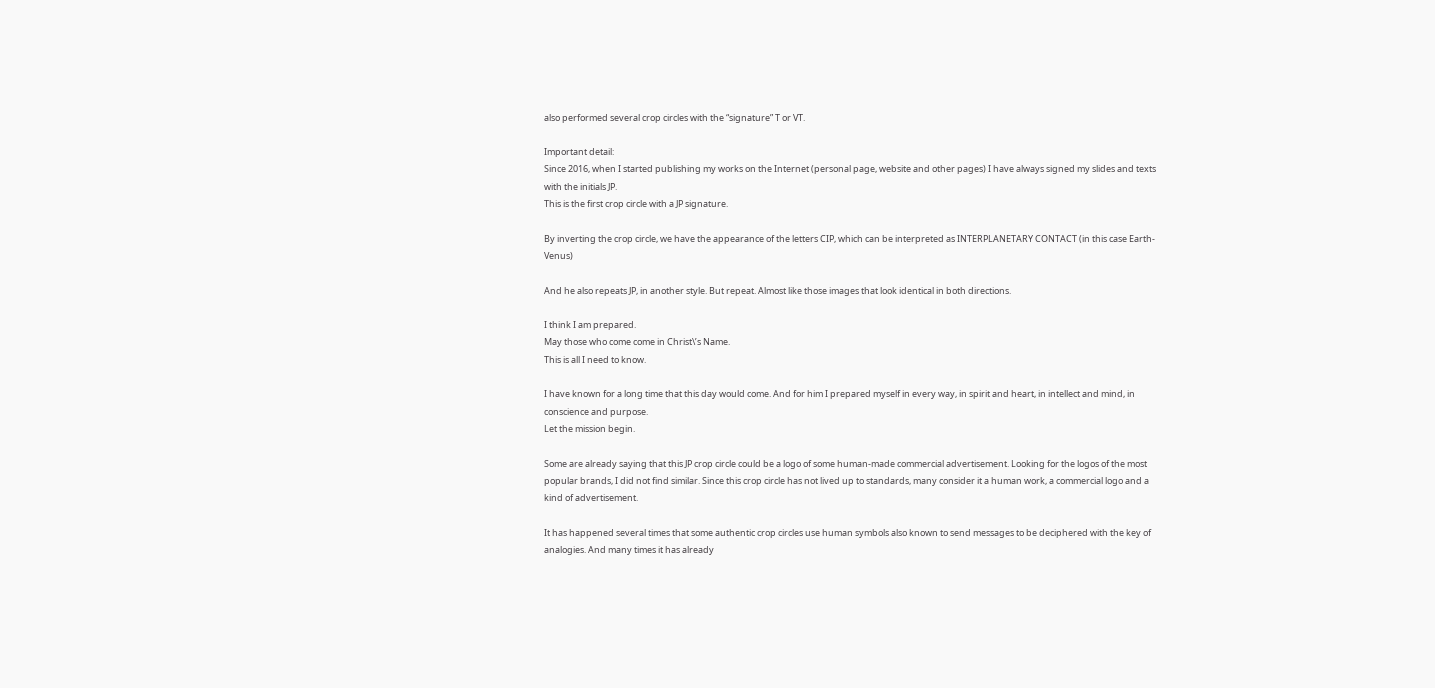also performed several crop circles with the “signature” T or VT.

Important detail:
Since 2016, when I started publishing my works on the Internet (personal page, website and other pages) I have always signed my slides and texts with the initials JP.
This is the first crop circle with a JP signature.

By inverting the crop circle, we have the appearance of the letters CIP, which can be interpreted as INTERPLANETARY CONTACT (in this case Earth-Venus)

And he also repeats JP, in another style. But repeat. Almost like those images that look identical in both directions.

I think I am prepared.
May those who come come in Christ\’s Name.
This is all I need to know.

I have known for a long time that this day would come. And for him I prepared myself in every way, in spirit and heart, in intellect and mind, in conscience and purpose.
Let the mission begin.

Some are already saying that this JP crop circle could be a logo of some human-made commercial advertisement. Looking for the logos of the most popular brands, I did not find similar. Since this crop circle has not lived up to standards, many consider it a human work, a commercial logo and a kind of advertisement.

It has happened several times that some authentic crop circles use human symbols also known to send messages to be deciphered with the key of analogies. And many times it has already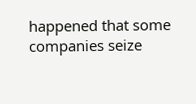happened that some companies seize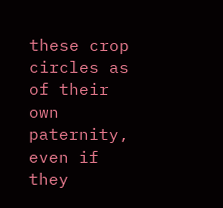these crop circles as of their own paternity, even if they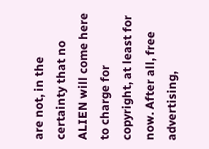are not, in the certainty that no ALIEN will come here to charge for copyright, at least for now. After all, free advertising,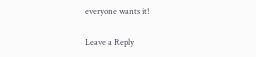everyone wants it!

Leave a Reply